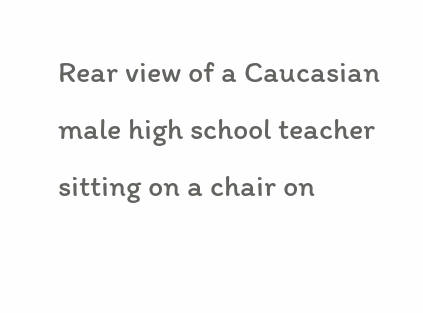Rear view of a Caucasian male high school teacher sitting on a chair on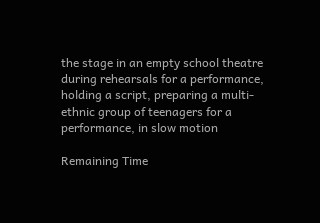the stage in an empty school theatre during rehearsals for a performance, holding a script, preparing a multi-ethnic group of teenagers for a performance, in slow motion

Remaining Time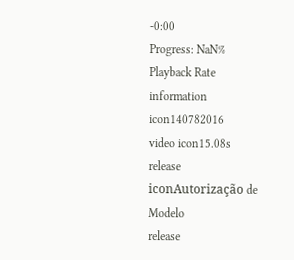-0:00
Progress: NaN%
Playback Rate
information icon140782016
video icon15.08s
release iconAutorização de Modelo
release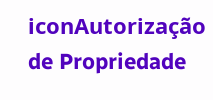iconAutorização de Propriedade